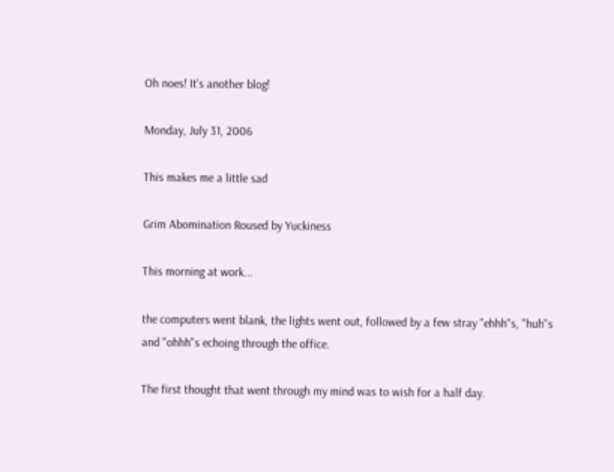Oh noes! It's another blog!

Monday, July 31, 2006

This makes me a little sad

Grim Abomination Roused by Yuckiness

This morning at work...

the computers went blank, the lights went out, followed by a few stray "ehhh"s, "huh"s and "ohhh"s echoing through the office.

The first thought that went through my mind was to wish for a half day.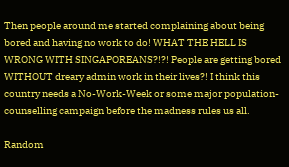Then people around me started complaining about being bored and having no work to do! WHAT THE HELL IS WRONG WITH SINGAPOREANS?!?! People are getting bored WITHOUT dreary admin work in their lives?! I think this country needs a No-Work-Week or some major population-counselling campaign before the madness rules us all.

Random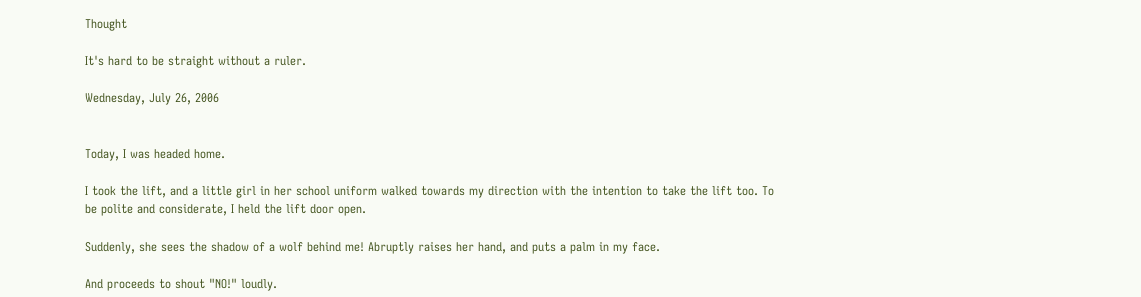Thought

It's hard to be straight without a ruler.

Wednesday, July 26, 2006


Today, I was headed home.

I took the lift, and a little girl in her school uniform walked towards my direction with the intention to take the lift too. To be polite and considerate, I held the lift door open.

Suddenly, she sees the shadow of a wolf behind me! Abruptly raises her hand, and puts a palm in my face.

And proceeds to shout "NO!" loudly.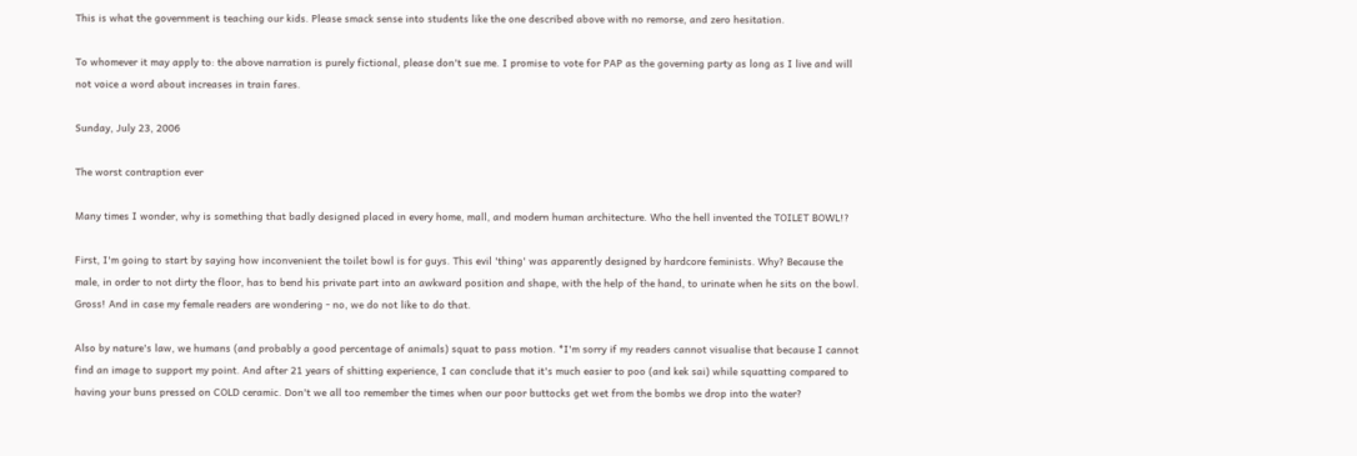This is what the government is teaching our kids. Please smack sense into students like the one described above with no remorse, and zero hesitation.

To whomever it may apply to: the above narration is purely fictional, please don't sue me. I promise to vote for PAP as the governing party as long as I live and will not voice a word about increases in train fares.

Sunday, July 23, 2006

The worst contraption ever

Many times I wonder, why is something that badly designed placed in every home, mall, and modern human architecture. Who the hell invented the TOILET BOWL!?

First, I'm going to start by saying how inconvenient the toilet bowl is for guys. This evil 'thing' was apparently designed by hardcore feminists. Why? Because the male, in order to not dirty the floor, has to bend his private part into an awkward position and shape, with the help of the hand, to urinate when he sits on the bowl. Gross! And in case my female readers are wondering - no, we do not like to do that.

Also by nature's law, we humans (and probably a good percentage of animals) squat to pass motion. *I'm sorry if my readers cannot visualise that because I cannot find an image to support my point. And after 21 years of shitting experience, I can conclude that it's much easier to poo (and kek sai) while squatting compared to having your buns pressed on COLD ceramic. Don't we all too remember the times when our poor buttocks get wet from the bombs we drop into the water?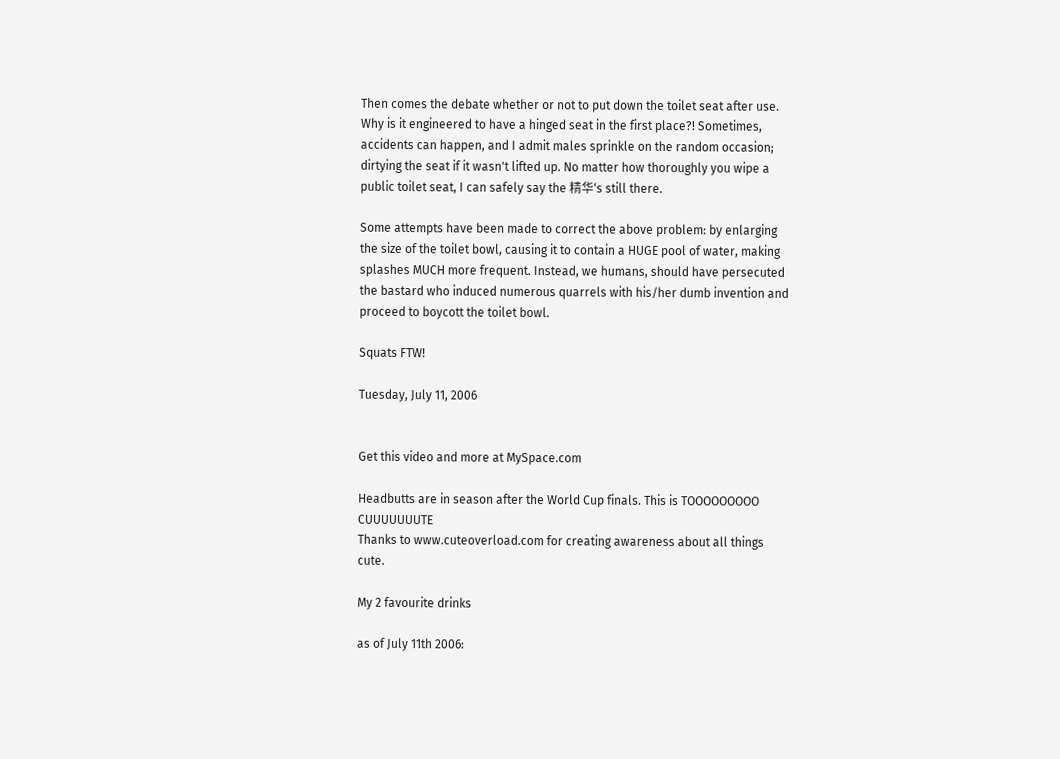Then comes the debate whether or not to put down the toilet seat after use. Why is it engineered to have a hinged seat in the first place?! Sometimes, accidents can happen, and I admit males sprinkle on the random occasion; dirtying the seat if it wasn't lifted up. No matter how thoroughly you wipe a public toilet seat, I can safely say the 精华's still there.

Some attempts have been made to correct the above problem: by enlarging the size of the toilet bowl, causing it to contain a HUGE pool of water, making splashes MUCH more frequent. Instead, we humans, should have persecuted the bastard who induced numerous quarrels with his/her dumb invention and proceed to boycott the toilet bowl.

Squats FTW!

Tuesday, July 11, 2006


Get this video and more at MySpace.com

Headbutts are in season after the World Cup finals. This is TOOOOOOOOO CUUUUUUUTE
Thanks to www.cuteoverload.com for creating awareness about all things cute.

My 2 favourite drinks

as of July 11th 2006: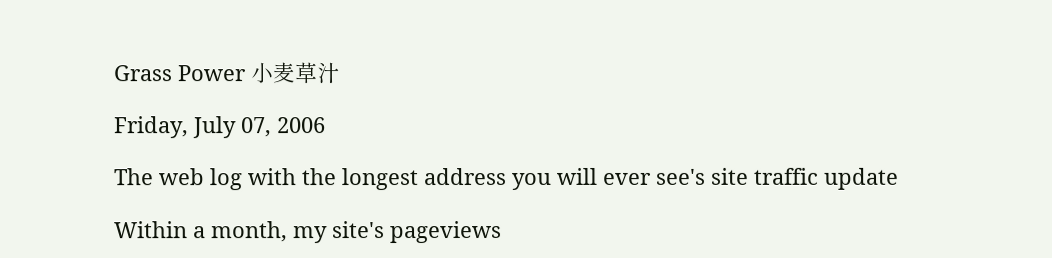Grass Power 小麦草汁

Friday, July 07, 2006

The web log with the longest address you will ever see's site traffic update

Within a month, my site's pageviews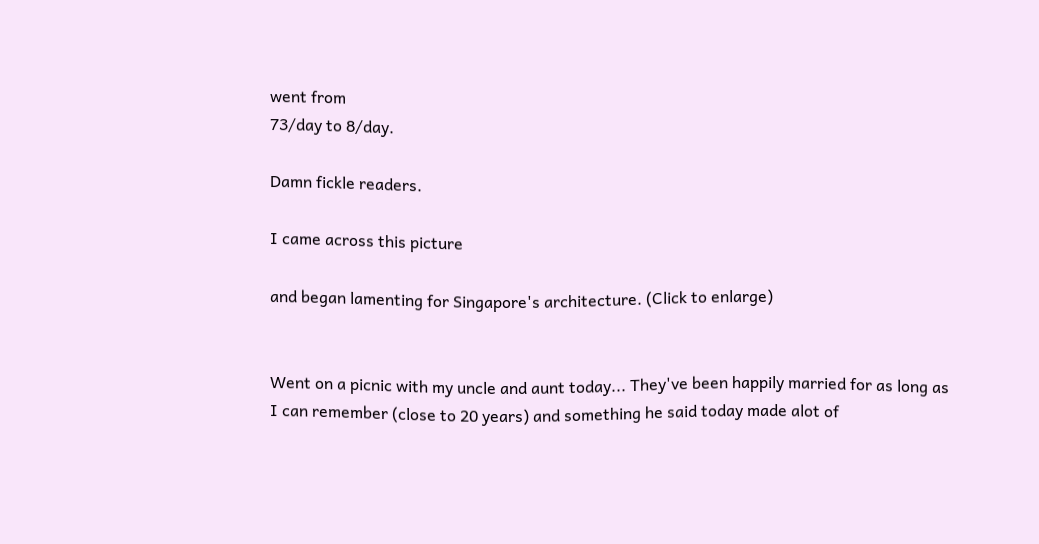went from
73/day to 8/day.

Damn fickle readers.

I came across this picture

and began lamenting for Singapore's architecture. (Click to enlarge)


Went on a picnic with my uncle and aunt today... They've been happily married for as long as I can remember (close to 20 years) and something he said today made alot of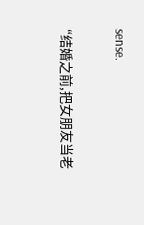sense.

“结婚之前,把女朋友当老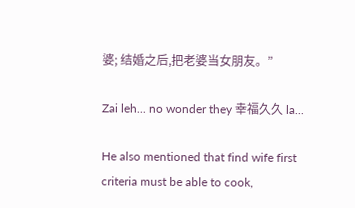婆; 结婚之后,把老婆当女朋友。”

Zai leh... no wonder they 幸福久久 la...

He also mentioned that find wife first criteria must be able to cook,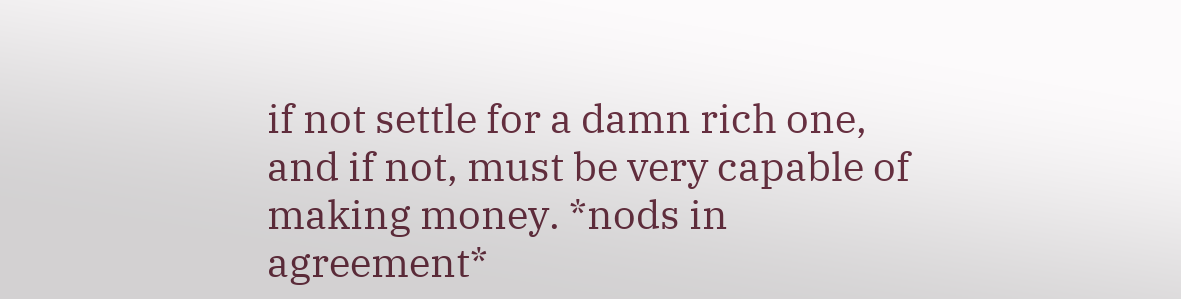if not settle for a damn rich one, and if not, must be very capable of making money. *nods in agreement*